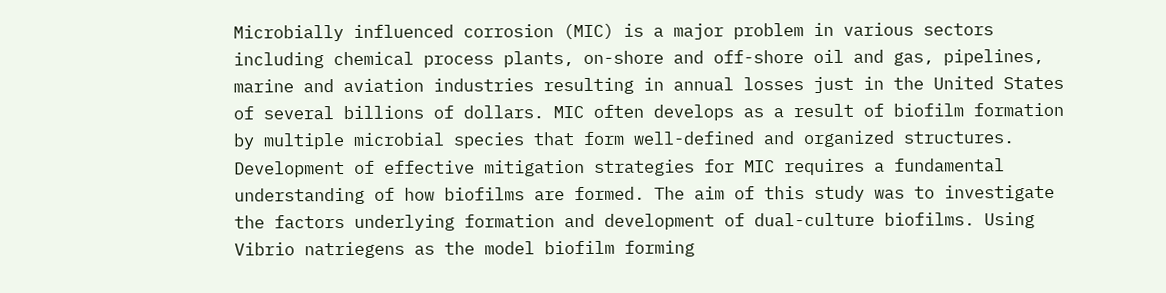Microbially influenced corrosion (MIC) is a major problem in various sectors including chemical process plants, on-shore and off-shore oil and gas, pipelines, marine and aviation industries resulting in annual losses just in the United States of several billions of dollars. MIC often develops as a result of biofilm formation by multiple microbial species that form well-defined and organized structures. Development of effective mitigation strategies for MIC requires a fundamental understanding of how biofilms are formed. The aim of this study was to investigate the factors underlying formation and development of dual-culture biofilms. Using Vibrio natriegens as the model biofilm forming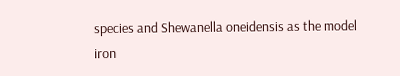species and Shewanella oneidensis as the model iron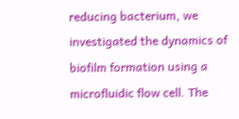reducing bacterium, we investigated the dynamics of biofilm formation using a microfluidic flow cell. The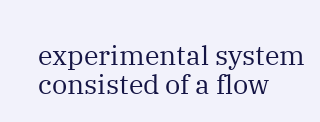experimental system consisted of a flow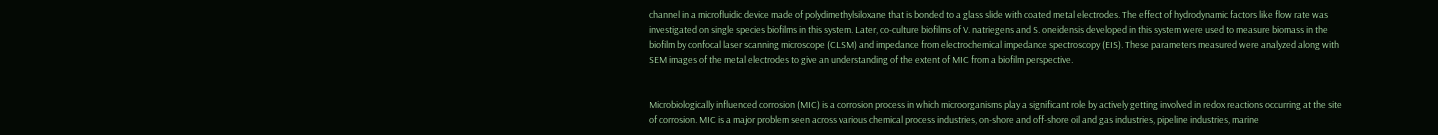channel in a microfluidic device made of polydimethylsiloxane that is bonded to a glass slide with coated metal electrodes. The effect of hydrodynamic factors like flow rate was investigated on single species biofilms in this system. Later, co-culture biofilms of V. natriegens and S. oneidensis developed in this system were used to measure biomass in the biofilm by confocal laser scanning microscope (CLSM) and impedance from electrochemical impedance spectroscopy (EIS). These parameters measured were analyzed along with SEM images of the metal electrodes to give an understanding of the extent of MIC from a biofilm perspective.


Microbiologically influenced corrosion (MIC) is a corrosion process in which microorganisms play a significant role by actively getting involved in redox reactions occurring at the site of corrosion. MIC is a major problem seen across various chemical process industries, on-shore and off-shore oil and gas industries, pipeline industries, marine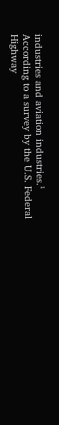industries and aviation industries.¹ According to a survey by the U.S. Federal Highway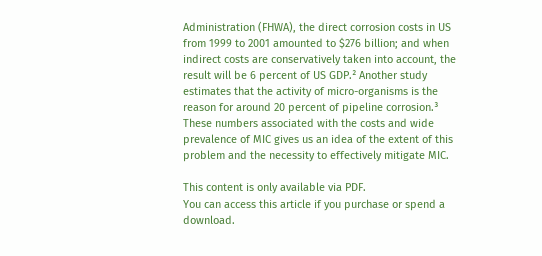Administration (FHWA), the direct corrosion costs in US from 1999 to 2001 amounted to $276 billion; and when indirect costs are conservatively taken into account, the result will be 6 percent of US GDP.² Another study estimates that the activity of micro-organisms is the reason for around 20 percent of pipeline corrosion.³ These numbers associated with the costs and wide prevalence of MIC gives us an idea of the extent of this problem and the necessity to effectively mitigate MIC.

This content is only available via PDF.
You can access this article if you purchase or spend a download.